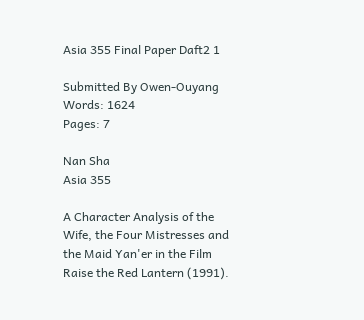Asia 355 Final Paper Daft2 1

Submitted By Owen-Ouyang
Words: 1624
Pages: 7

Nan Sha
Asia 355

A Character Analysis of the Wife, the Four Mistresses and the Maid Yan'er in the Film Raise the Red Lantern (1991).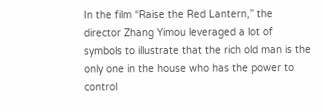In the film “Raise the Red Lantern,” the director Zhang Yimou leveraged a lot of symbols to illustrate that the rich old man is the only one in the house who has the power to control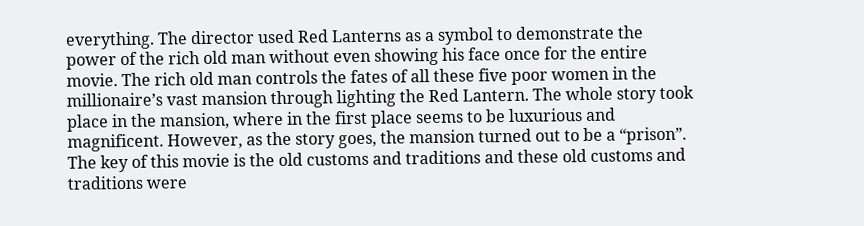everything. The director used Red Lanterns as a symbol to demonstrate the power of the rich old man without even showing his face once for the entire movie. The rich old man controls the fates of all these five poor women in the millionaire’s vast mansion through lighting the Red Lantern. The whole story took place in the mansion, where in the first place seems to be luxurious and magnificent. However, as the story goes, the mansion turned out to be a “prison”.
The key of this movie is the old customs and traditions and these old customs and traditions were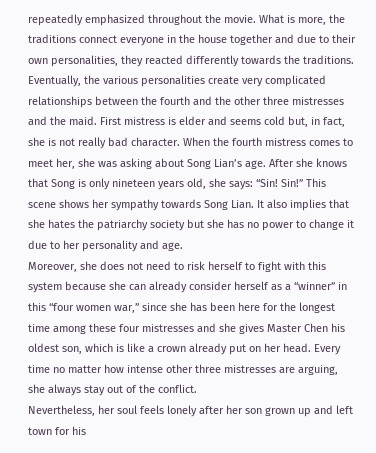repeatedly emphasized throughout the movie. What is more, the traditions connect everyone in the house together and due to their own personalities, they reacted differently towards the traditions. Eventually, the various personalities create very complicated relationships between the fourth and the other three mistresses and the maid. First mistress is elder and seems cold but, in fact, she is not really bad character. When the fourth mistress comes to meet her, she was asking about Song Lian’s age. After she knows that Song is only nineteen years old, she says: “Sin! Sin!” This scene shows her sympathy towards Song Lian. It also implies that she hates the patriarchy society but she has no power to change it due to her personality and age.
Moreover, she does not need to risk herself to fight with this system because she can already consider herself as a “winner” in this “four women war,” since she has been here for the longest time among these four mistresses and she gives Master Chen his oldest son, which is like a crown already put on her head. Every time no matter how intense other three mistresses are arguing, she always stay out of the conflict.
Nevertheless, her soul feels lonely after her son grown up and left town for his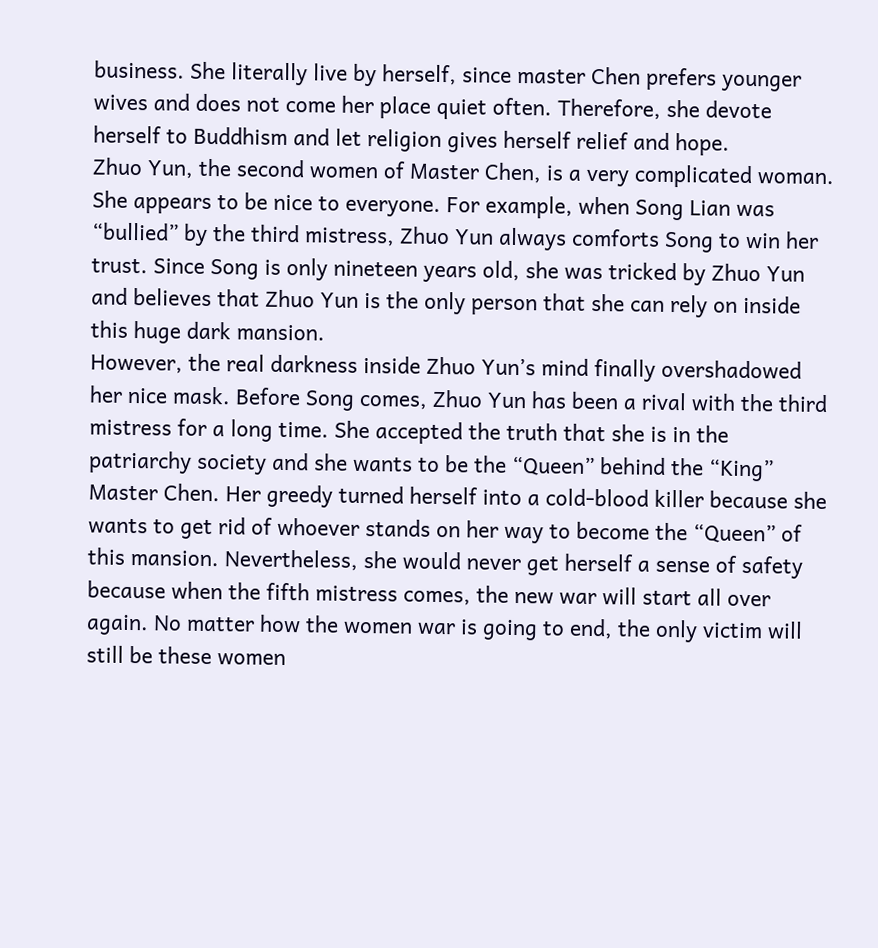business. She literally live by herself, since master Chen prefers younger wives and does not come her place quiet often. Therefore, she devote herself to Buddhism and let religion gives herself relief and hope.
Zhuo Yun, the second women of Master Chen, is a very complicated woman. She appears to be nice to everyone. For example, when Song Lian was “bullied” by the third mistress, Zhuo Yun always comforts Song to win her trust. Since Song is only nineteen years old, she was tricked by Zhuo Yun and believes that Zhuo Yun is the only person that she can rely on inside this huge dark mansion.
However, the real darkness inside Zhuo Yun’s mind finally overshadowed her nice mask. Before Song comes, Zhuo Yun has been a rival with the third mistress for a long time. She accepted the truth that she is in the patriarchy society and she wants to be the “Queen” behind the “King” Master Chen. Her greedy turned herself into a cold-blood killer because she wants to get rid of whoever stands on her way to become the “Queen” of this mansion. Nevertheless, she would never get herself a sense of safety because when the fifth mistress comes, the new war will start all over again. No matter how the women war is going to end, the only victim will still be these women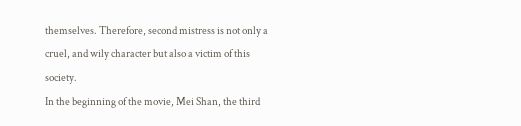themselves. Therefore, second mistress is not only a cruel, and wily character but also a victim of this society.
In the beginning of the movie, Mei Shan, the third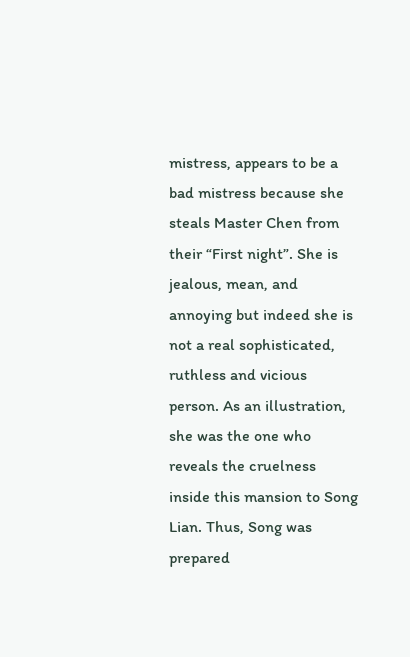mistress, appears to be a bad mistress because she steals Master Chen from their “First night”. She is jealous, mean, and annoying but indeed she is not a real sophisticated, ruthless and vicious person. As an illustration, she was the one who reveals the cruelness inside this mansion to Song Lian. Thus, Song was prepared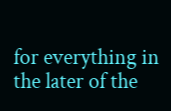for everything in the later of the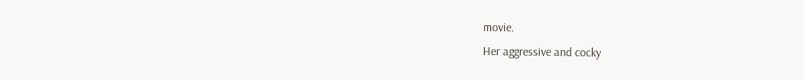movie.
Her aggressive and cocky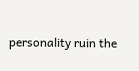personality ruin the